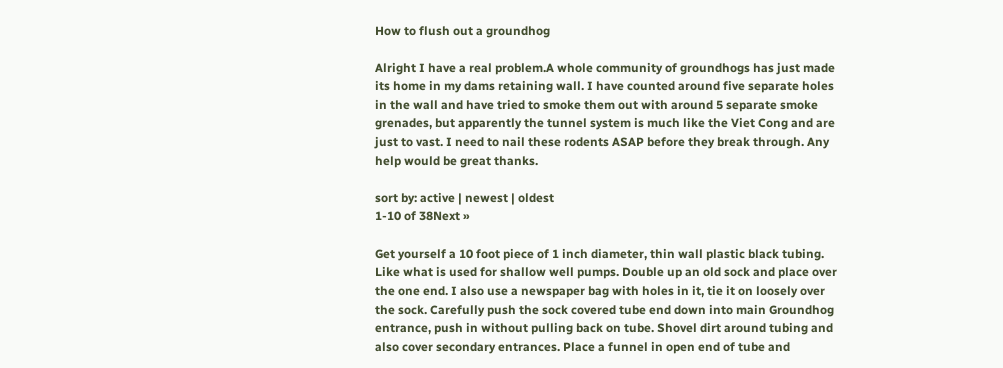How to flush out a groundhog

Alright I have a real problem.A whole community of groundhogs has just made its home in my dams retaining wall. I have counted around five separate holes in the wall and have tried to smoke them out with around 5 separate smoke grenades, but apparently the tunnel system is much like the Viet Cong and are just to vast. I need to nail these rodents ASAP before they break through. Any help would be great thanks.

sort by: active | newest | oldest
1-10 of 38Next »

Get yourself a 10 foot piece of 1 inch diameter, thin wall plastic black tubing. Like what is used for shallow well pumps. Double up an old sock and place over the one end. I also use a newspaper bag with holes in it, tie it on loosely over the sock. Carefully push the sock covered tube end down into main Groundhog entrance, push in without pulling back on tube. Shovel dirt around tubing and also cover secondary entrances. Place a funnel in open end of tube and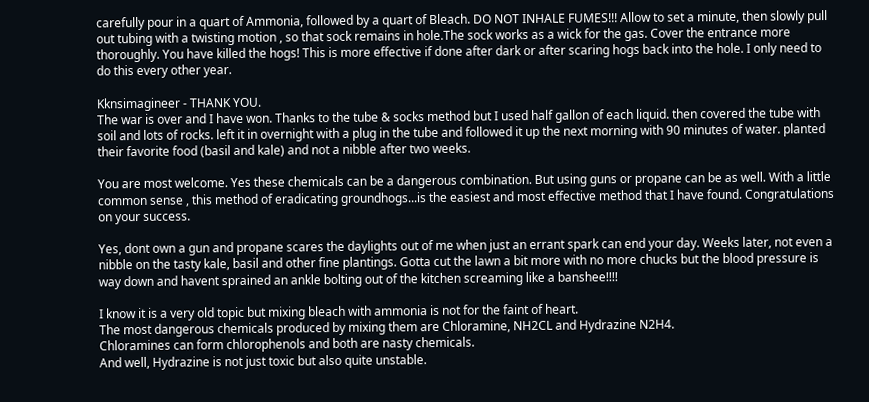carefully pour in a quart of Ammonia, followed by a quart of Bleach. DO NOT INHALE FUMES!!! Allow to set a minute, then slowly pull out tubing with a twisting motion , so that sock remains in hole.The sock works as a wick for the gas. Cover the entrance more thoroughly. You have killed the hogs! This is more effective if done after dark or after scaring hogs back into the hole. I only need to do this every other year.

Kknsimagineer - THANK YOU.
The war is over and I have won. Thanks to the tube & socks method but I used half gallon of each liquid. then covered the tube with soil and lots of rocks. left it in overnight with a plug in the tube and followed it up the next morning with 90 minutes of water. planted their favorite food (basil and kale) and not a nibble after two weeks.

You are most welcome. Yes these chemicals can be a dangerous combination. But using guns or propane can be as well. With a little common sense , this method of eradicating groundhogs...is the easiest and most effective method that I have found. Congratulations on your success.

Yes, dont own a gun and propane scares the daylights out of me when just an errant spark can end your day. Weeks later, not even a nibble on the tasty kale, basil and other fine plantings. Gotta cut the lawn a bit more with no more chucks but the blood pressure is way down and havent sprained an ankle bolting out of the kitchen screaming like a banshee!!!!

I know it is a very old topic but mixing bleach with ammonia is not for the faint of heart.
The most dangerous chemicals produced by mixing them are Chloramine, NH2CL and Hydrazine N2H4.
Chloramines can form chlorophenols and both are nasty chemicals.
And well, Hydrazine is not just toxic but also quite unstable.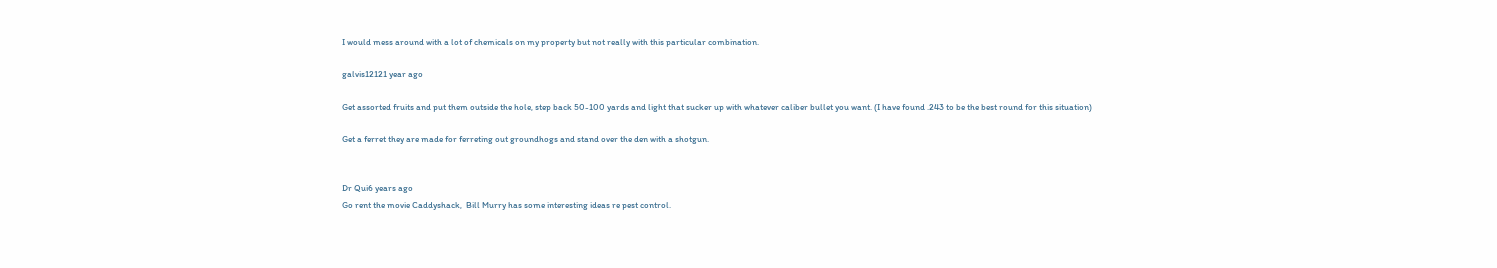I would mess around with a lot of chemicals on my property but not really with this particular combination.

galvis12121 year ago

Get assorted fruits and put them outside the hole, step back 50-100 yards and light that sucker up with whatever caliber bullet you want. (I have found .243 to be the best round for this situation)

Get a ferret they are made for ferreting out groundhogs and stand over the den with a shotgun.


Dr Qui6 years ago
Go rent the movie Caddyshack,  Bill Murry has some interesting ideas re pest control.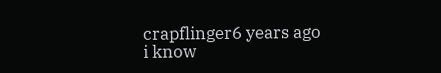crapflinger6 years ago
i know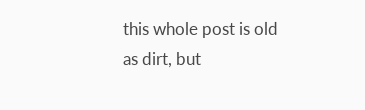this whole post is old as dirt, but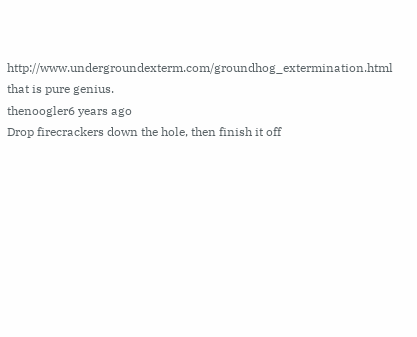http://www.undergroundexterm.com/groundhog_extermination.html that is pure genius.
thenoogler6 years ago
Drop firecrackers down the hole, then finish it off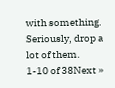with something. Seriously, drop a lot of them.
1-10 of 38Next »